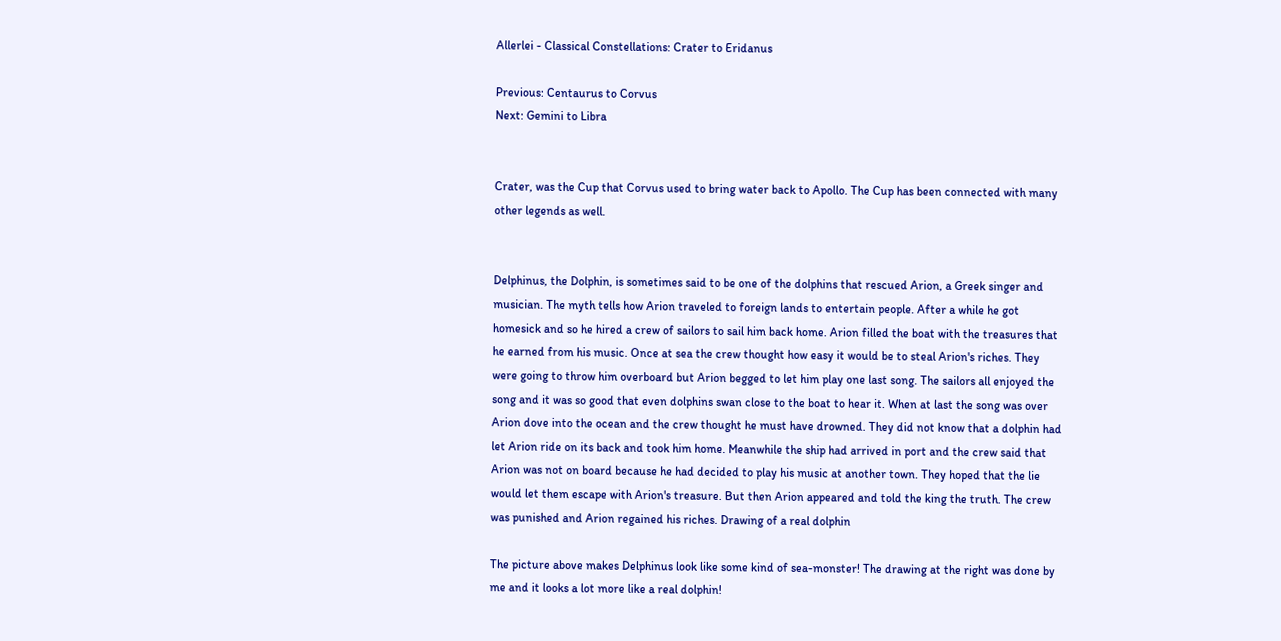Allerlei - Classical Constellations: Crater to Eridanus

Previous: Centaurus to Corvus
Next: Gemini to Libra


Crater, was the Cup that Corvus used to bring water back to Apollo. The Cup has been connected with many other legends as well.


Delphinus, the Dolphin, is sometimes said to be one of the dolphins that rescued Arion, a Greek singer and musician. The myth tells how Arion traveled to foreign lands to entertain people. After a while he got homesick and so he hired a crew of sailors to sail him back home. Arion filled the boat with the treasures that he earned from his music. Once at sea the crew thought how easy it would be to steal Arion's riches. They were going to throw him overboard but Arion begged to let him play one last song. The sailors all enjoyed the song and it was so good that even dolphins swan close to the boat to hear it. When at last the song was over Arion dove into the ocean and the crew thought he must have drowned. They did not know that a dolphin had let Arion ride on its back and took him home. Meanwhile the ship had arrived in port and the crew said that Arion was not on board because he had decided to play his music at another town. They hoped that the lie would let them escape with Arion's treasure. But then Arion appeared and told the king the truth. The crew was punished and Arion regained his riches. Drawing of a real dolphin

The picture above makes Delphinus look like some kind of sea-monster! The drawing at the right was done by me and it looks a lot more like a real dolphin!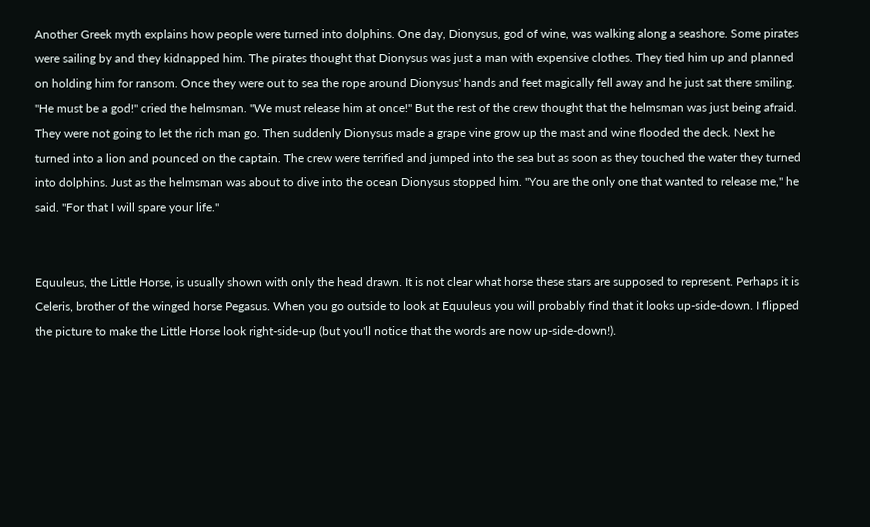Another Greek myth explains how people were turned into dolphins. One day, Dionysus, god of wine, was walking along a seashore. Some pirates were sailing by and they kidnapped him. The pirates thought that Dionysus was just a man with expensive clothes. They tied him up and planned on holding him for ransom. Once they were out to sea the rope around Dionysus' hands and feet magically fell away and he just sat there smiling. "He must be a god!" cried the helmsman. "We must release him at once!" But the rest of the crew thought that the helmsman was just being afraid. They were not going to let the rich man go. Then suddenly Dionysus made a grape vine grow up the mast and wine flooded the deck. Next he turned into a lion and pounced on the captain. The crew were terrified and jumped into the sea but as soon as they touched the water they turned into dolphins. Just as the helmsman was about to dive into the ocean Dionysus stopped him. "You are the only one that wanted to release me," he said. "For that I will spare your life."


Equuleus, the Little Horse, is usually shown with only the head drawn. It is not clear what horse these stars are supposed to represent. Perhaps it is Celeris, brother of the winged horse Pegasus. When you go outside to look at Equuleus you will probably find that it looks up-side-down. I flipped the picture to make the Little Horse look right-side-up (but you'll notice that the words are now up-side-down!).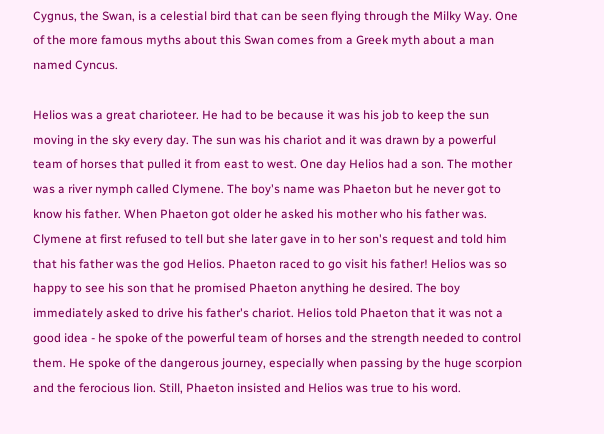Cygnus, the Swan, is a celestial bird that can be seen flying through the Milky Way. One of the more famous myths about this Swan comes from a Greek myth about a man named Cyncus.

Helios was a great charioteer. He had to be because it was his job to keep the sun moving in the sky every day. The sun was his chariot and it was drawn by a powerful team of horses that pulled it from east to west. One day Helios had a son. The mother was a river nymph called Clymene. The boy's name was Phaeton but he never got to know his father. When Phaeton got older he asked his mother who his father was. Clymene at first refused to tell but she later gave in to her son's request and told him that his father was the god Helios. Phaeton raced to go visit his father! Helios was so happy to see his son that he promised Phaeton anything he desired. The boy immediately asked to drive his father's chariot. Helios told Phaeton that it was not a good idea - he spoke of the powerful team of horses and the strength needed to control them. He spoke of the dangerous journey, especially when passing by the huge scorpion and the ferocious lion. Still, Phaeton insisted and Helios was true to his word.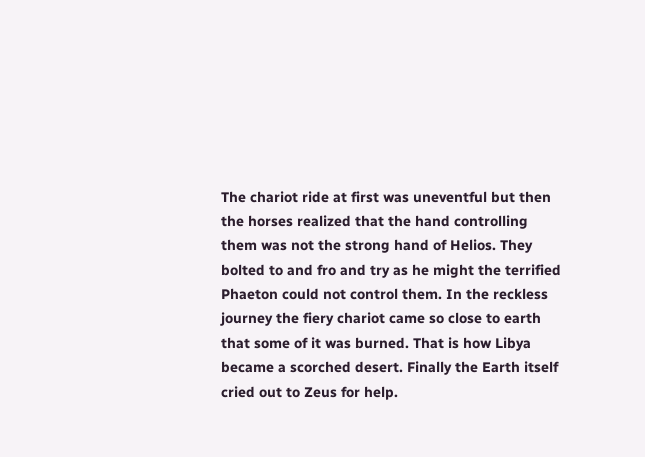The chariot ride at first was uneventful but then the horses realized that the hand controlling them was not the strong hand of Helios. They bolted to and fro and try as he might the terrified Phaeton could not control them. In the reckless journey the fiery chariot came so close to earth that some of it was burned. That is how Libya became a scorched desert. Finally the Earth itself cried out to Zeus for help.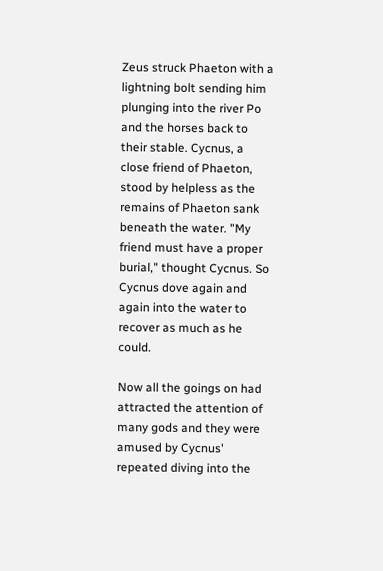Zeus struck Phaeton with a lightning bolt sending him plunging into the river Po and the horses back to their stable. Cycnus, a close friend of Phaeton, stood by helpless as the remains of Phaeton sank beneath the water. "My friend must have a proper burial," thought Cycnus. So Cycnus dove again and again into the water to recover as much as he could.

Now all the goings on had attracted the attention of many gods and they were amused by Cycnus' repeated diving into the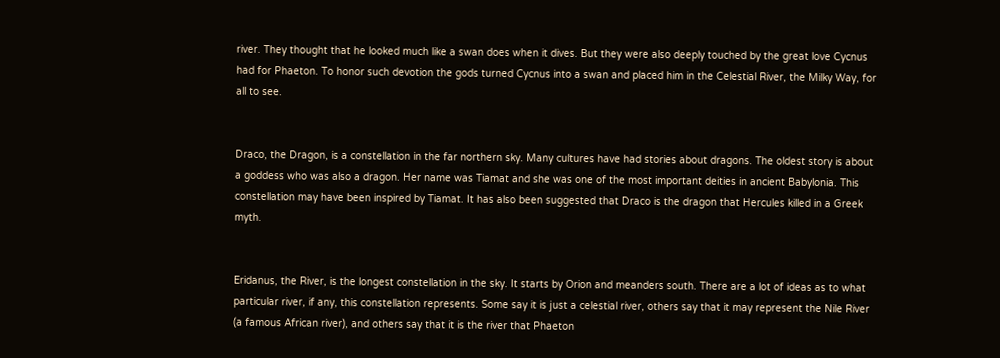river. They thought that he looked much like a swan does when it dives. But they were also deeply touched by the great love Cycnus had for Phaeton. To honor such devotion the gods turned Cycnus into a swan and placed him in the Celestial River, the Milky Way, for all to see.


Draco, the Dragon, is a constellation in the far northern sky. Many cultures have had stories about dragons. The oldest story is about a goddess who was also a dragon. Her name was Tiamat and she was one of the most important deities in ancient Babylonia. This constellation may have been inspired by Tiamat. It has also been suggested that Draco is the dragon that Hercules killed in a Greek myth.


Eridanus, the River, is the longest constellation in the sky. It starts by Orion and meanders south. There are a lot of ideas as to what particular river, if any, this constellation represents. Some say it is just a celestial river, others say that it may represent the Nile River (a famous African river), and others say that it is the river that Phaeton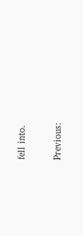fell into.

Previous: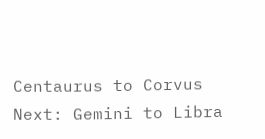Centaurus to Corvus
Next: Gemini to Libra